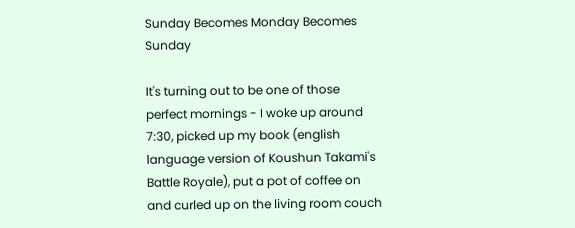Sunday Becomes Monday Becomes Sunday

It's turning out to be one of those perfect mornings - I woke up around 7:30, picked up my book (english language version of Koushun Takami's Battle Royale), put a pot of coffee on and curled up on the living room couch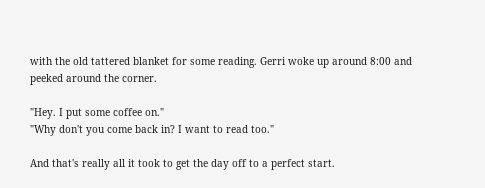with the old tattered blanket for some reading. Gerri woke up around 8:00 and peeked around the corner.

"Hey. I put some coffee on."
"Why don't you come back in? I want to read too."

And that's really all it took to get the day off to a perfect start.